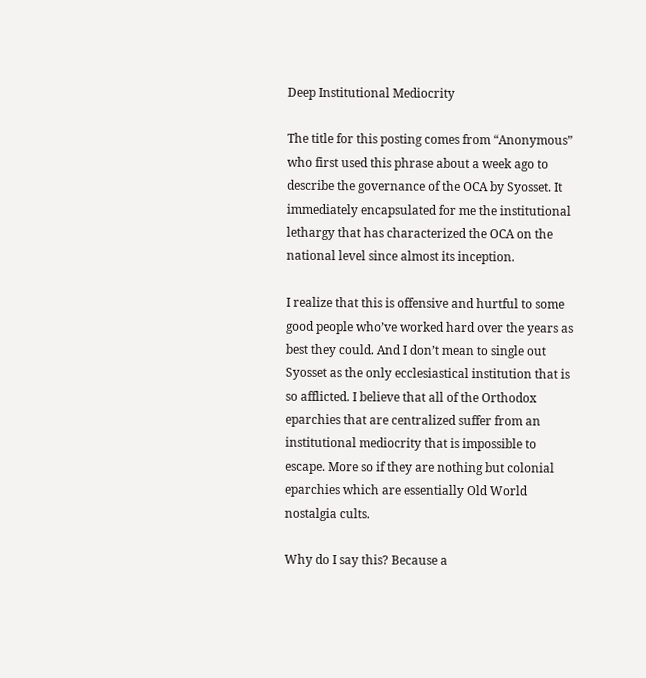Deep Institutional Mediocrity

The title for this posting comes from “Anonymous” who first used this phrase about a week ago to describe the governance of the OCA by Syosset. It immediately encapsulated for me the institutional lethargy that has characterized the OCA on the national level since almost its inception.

I realize that this is offensive and hurtful to some good people who’ve worked hard over the years as best they could. And I don’t mean to single out Syosset as the only ecclesiastical institution that is so afflicted. I believe that all of the Orthodox eparchies that are centralized suffer from an institutional mediocrity that is impossible to escape. More so if they are nothing but colonial eparchies which are essentially Old World nostalgia cults.

Why do I say this? Because a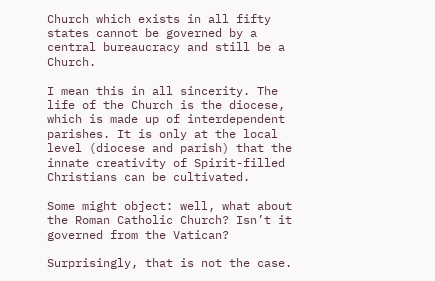Church which exists in all fifty states cannot be governed by a central bureaucracy and still be a Church.

I mean this in all sincerity. The life of the Church is the diocese, which is made up of interdependent parishes. It is only at the local level (diocese and parish) that the innate creativity of Spirit-filled Christians can be cultivated.

Some might object: well, what about the Roman Catholic Church? Isn’t it governed from the Vatican?

Surprisingly, that is not the case.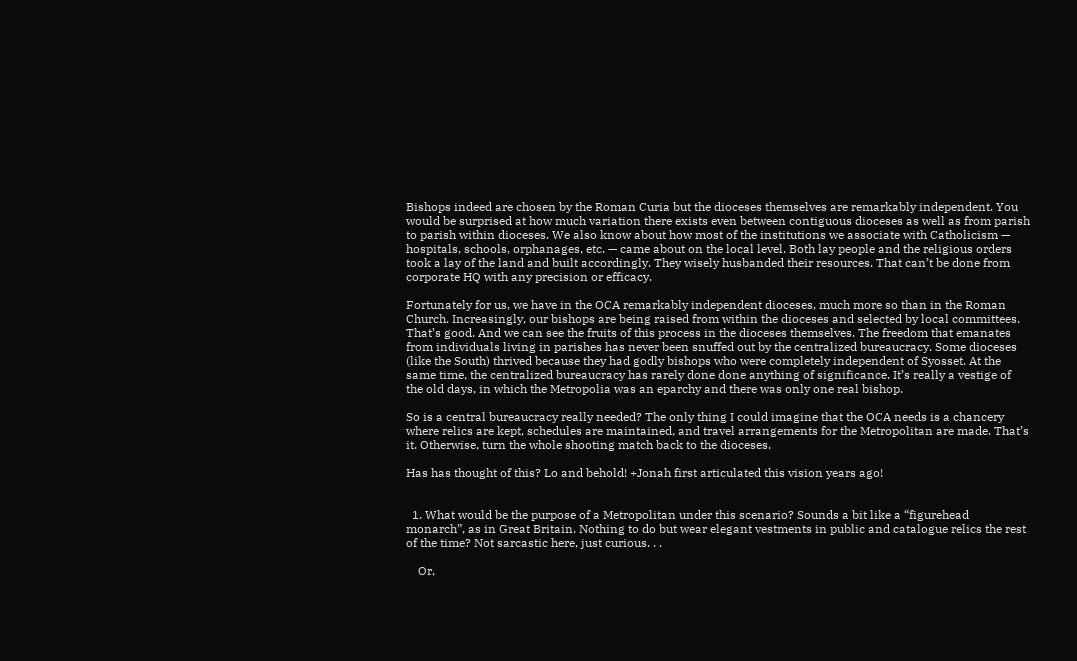Bishops indeed are chosen by the Roman Curia but the dioceses themselves are remarkably independent. You would be surprised at how much variation there exists even between contiguous dioceses as well as from parish to parish within dioceses. We also know about how most of the institutions we associate with Catholicism — hospitals, schools, orphanages, etc. — came about on the local level. Both lay people and the religious orders took a lay of the land and built accordingly. They wisely husbanded their resources. That can’t be done from corporate HQ with any precision or efficacy.

Fortunately for us, we have in the OCA remarkably independent dioceses, much more so than in the Roman Church. Increasingly, our bishops are being raised from within the dioceses and selected by local committees. That’s good. And we can see the fruits of this process in the dioceses themselves. The freedom that emanates from individuals living in parishes has never been snuffed out by the centralized bureaucracy. Some dioceses (like the South) thrived because they had godly bishops who were completely independent of Syosset. At the same time, the centralized bureaucracy has rarely done done anything of significance. It’s really a vestige of the old days, in which the Metropolia was an eparchy and there was only one real bishop.

So is a central bureaucracy really needed? The only thing I could imagine that the OCA needs is a chancery where relics are kept, schedules are maintained, and travel arrangements for the Metropolitan are made. That’s it. Otherwise, turn the whole shooting match back to the dioceses.

Has has thought of this? Lo and behold! +Jonah first articulated this vision years ago!


  1. What would be the purpose of a Metropolitan under this scenario? Sounds a bit like a “figurehead monarch”, as in Great Britain. Nothing to do but wear elegant vestments in public and catalogue relics the rest of the time? Not sarcastic here, just curious. . .

    Or,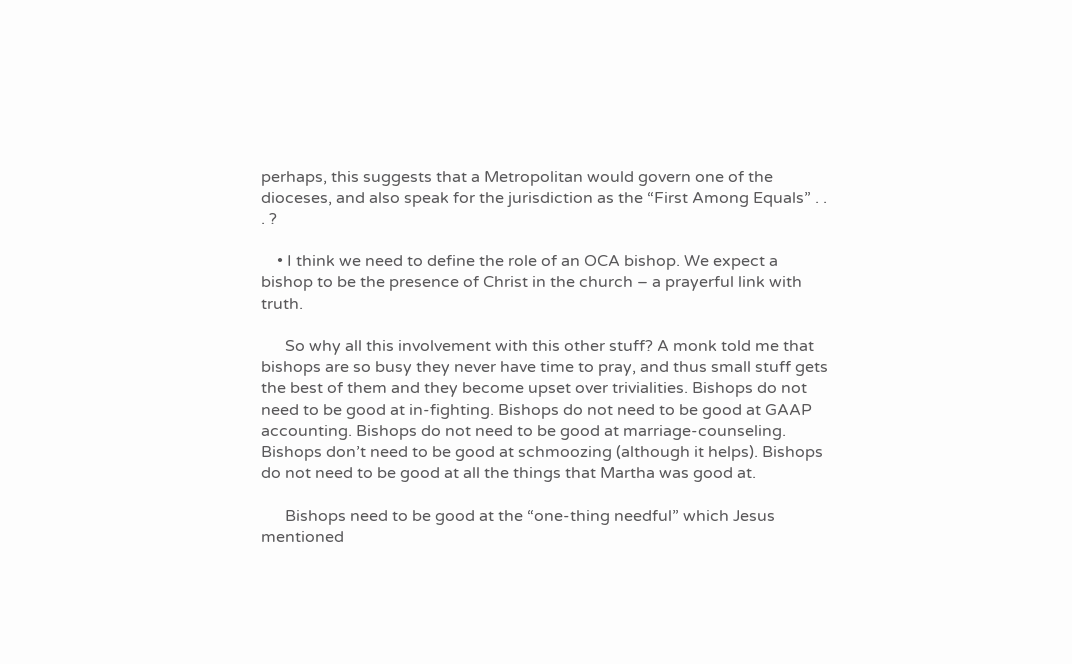perhaps, this suggests that a Metropolitan would govern one of the dioceses, and also speak for the jurisdiction as the “First Among Equals” . . . ?

    • I think we need to define the role of an OCA bishop. We expect a bishop to be the presence of Christ in the church – a prayerful link with truth.

      So why all this involvement with this other stuff? A monk told me that bishops are so busy they never have time to pray, and thus small stuff gets the best of them and they become upset over trivialities. Bishops do not need to be good at in-fighting. Bishops do not need to be good at GAAP accounting. Bishops do not need to be good at marriage-counseling. Bishops don’t need to be good at schmoozing (although it helps). Bishops do not need to be good at all the things that Martha was good at.

      Bishops need to be good at the “one-thing needful” which Jesus mentioned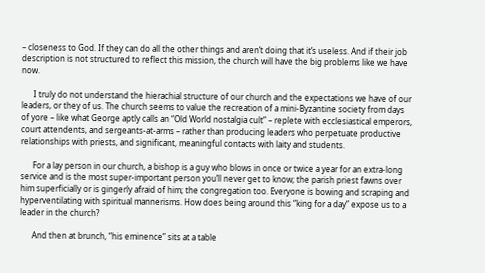– closeness to God. If they can do all the other things and aren’t doing that it’s useless. And if their job description is not structured to reflect this mission, the church will have the big problems like we have now.

      I truly do not understand the hierachial structure of our church and the expectations we have of our leaders, or they of us. The church seems to value the recreation of a mini-Byzantine society from days of yore – like what George aptly calls an “Old World nostalgia cult” – replete with ecclesiastical emperors, court attendents, and sergeants-at-arms – rather than producing leaders who perpetuate productive relationships with priests, and significant, meaningful contacts with laity and students.

      For a lay person in our church, a bishop is a guy who blows in once or twice a year for an extra-long service and is the most super-important person you’ll never get to know; the parish priest fawns over him superficially or is gingerly afraid of him; the congregation too. Everyone is bowing and scraping and hyperventilating with spiritual mannerisms. How does being around this “king for a day” expose us to a leader in the church?

      And then at brunch, “his eminence” sits at a table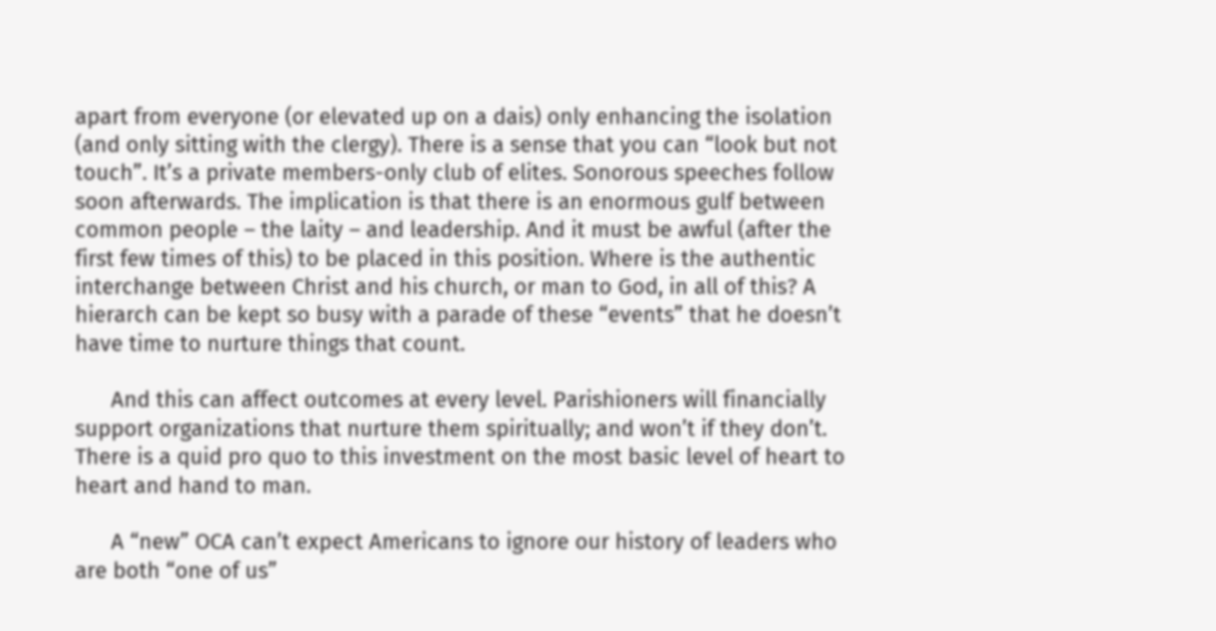apart from everyone (or elevated up on a dais) only enhancing the isolation (and only sitting with the clergy). There is a sense that you can “look but not touch”. It’s a private members-only club of elites. Sonorous speeches follow soon afterwards. The implication is that there is an enormous gulf between common people – the laity – and leadership. And it must be awful (after the first few times of this) to be placed in this position. Where is the authentic interchange between Christ and his church, or man to God, in all of this? A hierarch can be kept so busy with a parade of these “events” that he doesn’t have time to nurture things that count.

      And this can affect outcomes at every level. Parishioners will financially support organizations that nurture them spiritually; and won’t if they don’t. There is a quid pro quo to this investment on the most basic level of heart to heart and hand to man.

      A “new” OCA can’t expect Americans to ignore our history of leaders who are both “one of us”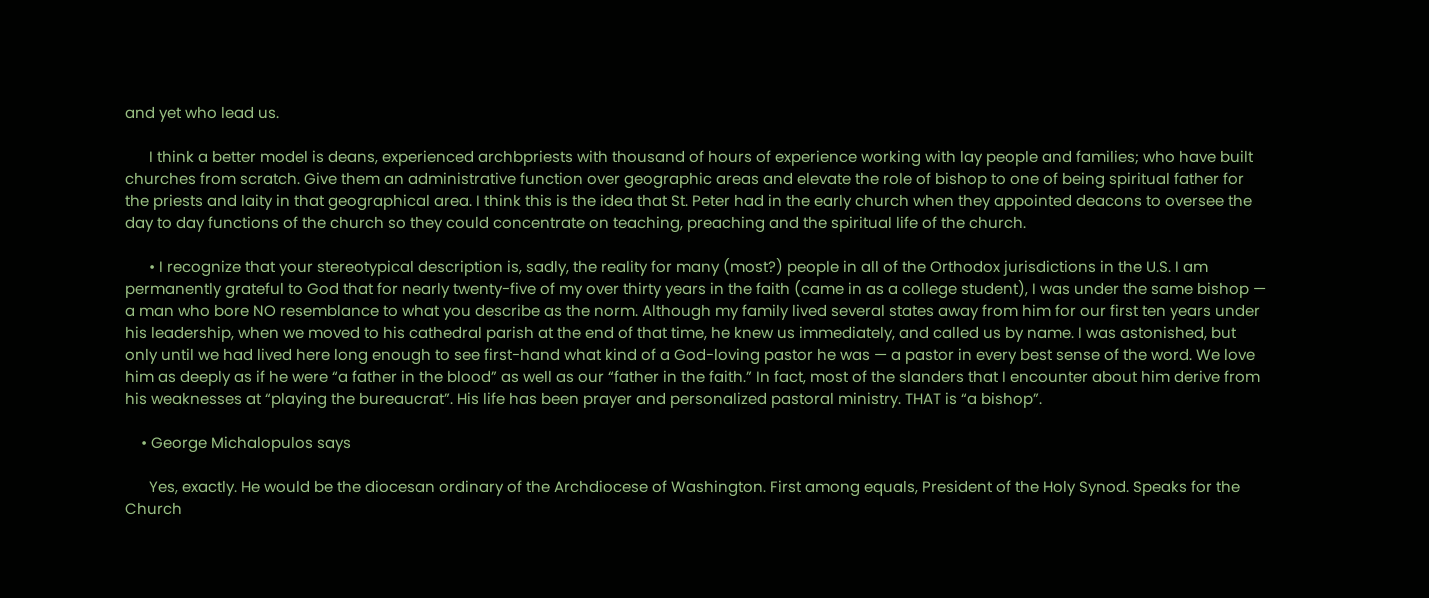and yet who lead us.

      I think a better model is deans, experienced archbpriests with thousand of hours of experience working with lay people and families; who have built churches from scratch. Give them an administrative function over geographic areas and elevate the role of bishop to one of being spiritual father for the priests and laity in that geographical area. I think this is the idea that St. Peter had in the early church when they appointed deacons to oversee the day to day functions of the church so they could concentrate on teaching, preaching and the spiritual life of the church.

      • I recognize that your stereotypical description is, sadly, the reality for many (most?) people in all of the Orthodox jurisdictions in the U.S. I am permanently grateful to God that for nearly twenty-five of my over thirty years in the faith (came in as a college student), I was under the same bishop — a man who bore NO resemblance to what you describe as the norm. Although my family lived several states away from him for our first ten years under his leadership, when we moved to his cathedral parish at the end of that time, he knew us immediately, and called us by name. I was astonished, but only until we had lived here long enough to see first-hand what kind of a God-loving pastor he was — a pastor in every best sense of the word. We love him as deeply as if he were “a father in the blood” as well as our “father in the faith.” In fact, most of the slanders that I encounter about him derive from his weaknesses at “playing the bureaucrat”. His life has been prayer and personalized pastoral ministry. THAT is “a bishop”.

    • George Michalopulos says

      Yes, exactly. He would be the diocesan ordinary of the Archdiocese of Washington. First among equals, President of the Holy Synod. Speaks for the Church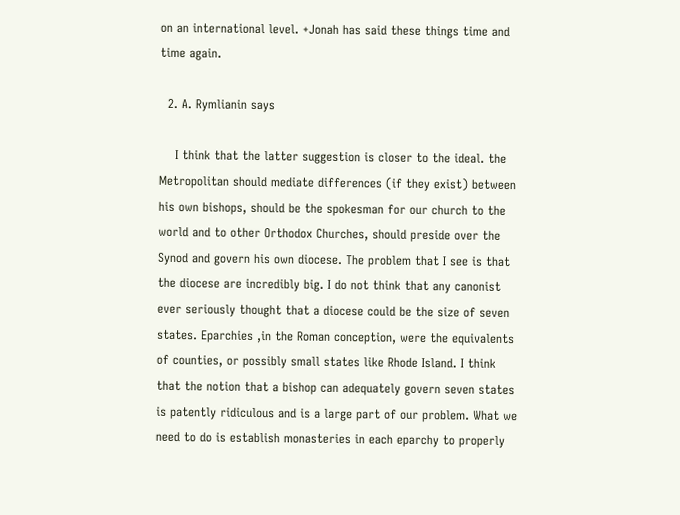on an international level. +Jonah has said these things time and time again.

  2. A. Rymlianin says

    I think that the latter suggestion is closer to the ideal. the Metropolitan should mediate differences (if they exist) between his own bishops, should be the spokesman for our church to the world and to other Orthodox Churches, should preside over the Synod and govern his own diocese. The problem that I see is that the diocese are incredibly big. I do not think that any canonist ever seriously thought that a diocese could be the size of seven states. Eparchies ,in the Roman conception, were the equivalents of counties, or possibly small states like Rhode Island. I think that the notion that a bishop can adequately govern seven states is patently ridiculous and is a large part of our problem. What we need to do is establish monasteries in each eparchy to properly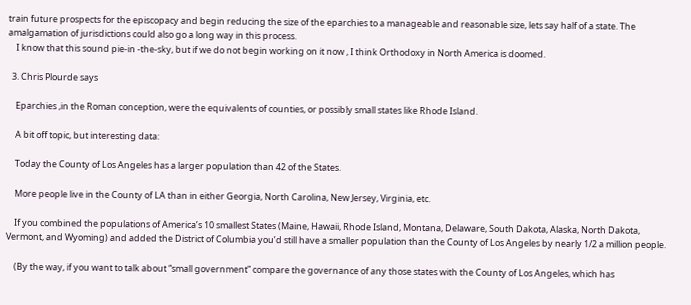train future prospects for the episcopacy and begin reducing the size of the eparchies to a manageable and reasonable size, lets say half of a state. The amalgamation of jurisdictions could also go a long way in this process.
    I know that this sound pie-in -the-sky, but if we do not begin working on it now , I think Orthodoxy in North America is doomed.

  3. Chris Plourde says

    Eparchies ,in the Roman conception, were the equivalents of counties, or possibly small states like Rhode Island.

    A bit off topic, but interesting data:

    Today the County of Los Angeles has a larger population than 42 of the States.

    More people live in the County of LA than in either Georgia, North Carolina, New Jersey, Virginia, etc.

    If you combined the populations of America’s 10 smallest States (Maine, Hawaii, Rhode Island, Montana, Delaware, South Dakota, Alaska, North Dakota, Vermont, and Wyoming) and added the District of Columbia you’d still have a smaller population than the County of Los Angeles by nearly 1/2 a million people.

    (By the way, if you want to talk about “small government” compare the governance of any those states with the County of Los Angeles, which has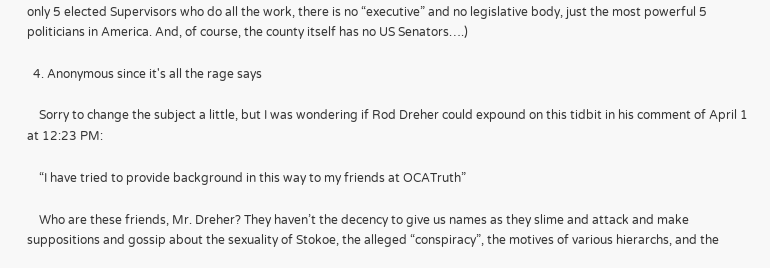only 5 elected Supervisors who do all the work, there is no “executive” and no legislative body, just the most powerful 5 politicians in America. And, of course, the county itself has no US Senators….)

  4. Anonymous since it's all the rage says

    Sorry to change the subject a little, but I was wondering if Rod Dreher could expound on this tidbit in his comment of April 1 at 12:23 PM:

    “I have tried to provide background in this way to my friends at OCATruth”

    Who are these friends, Mr. Dreher? They haven’t the decency to give us names as they slime and attack and make suppositions and gossip about the sexuality of Stokoe, the alleged “conspiracy”, the motives of various hierarchs, and the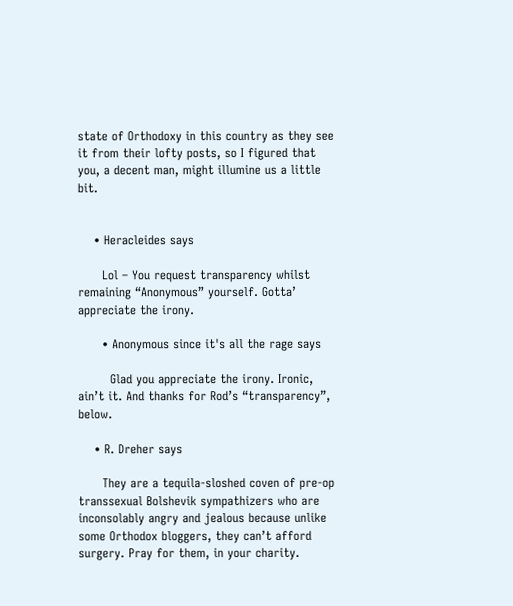state of Orthodoxy in this country as they see it from their lofty posts, so I figured that you, a decent man, might illumine us a little bit.


    • Heracleides says

      Lol – You request transparency whilst remaining “Anonymous” yourself. Gotta’ appreciate the irony.

      • Anonymous since it's all the rage says

        Glad you appreciate the irony. Ironic, ain’t it. And thanks for Rod’s “transparency”, below.

    • R. Dreher says

      They are a tequila-sloshed coven of pre-op transsexual Bolshevik sympathizers who are inconsolably angry and jealous because unlike some Orthodox bloggers, they can’t afford surgery. Pray for them, in your charity.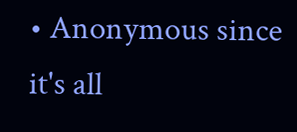• Anonymous since it's all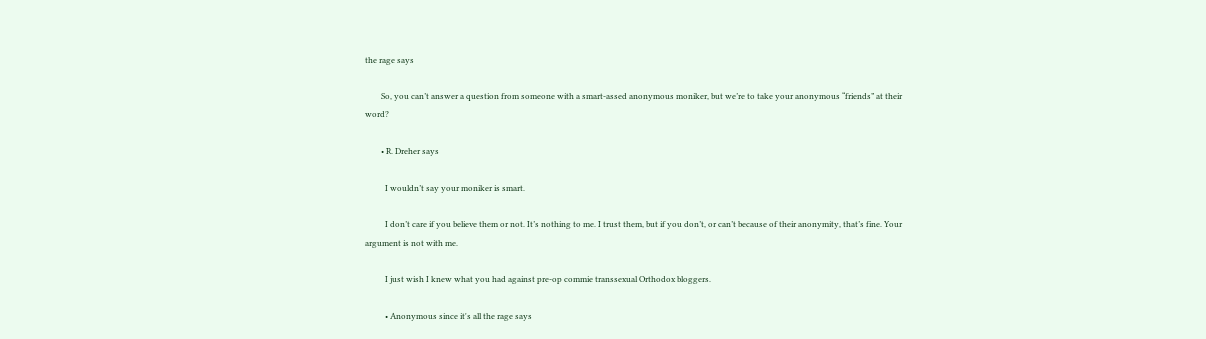the rage says

        So, you can’t answer a question from someone with a smart-assed anonymous moniker, but we’re to take your anonymous “friends” at their word?

        • R. Dreher says

          I wouldn’t say your moniker is smart.

          I don’t care if you believe them or not. It’s nothing to me. I trust them, but if you don’t, or can’t because of their anonymity, that’s fine. Your argument is not with me.

          I just wish I knew what you had against pre-op commie transsexual Orthodox bloggers.

          • Anonymous since it's all the rage says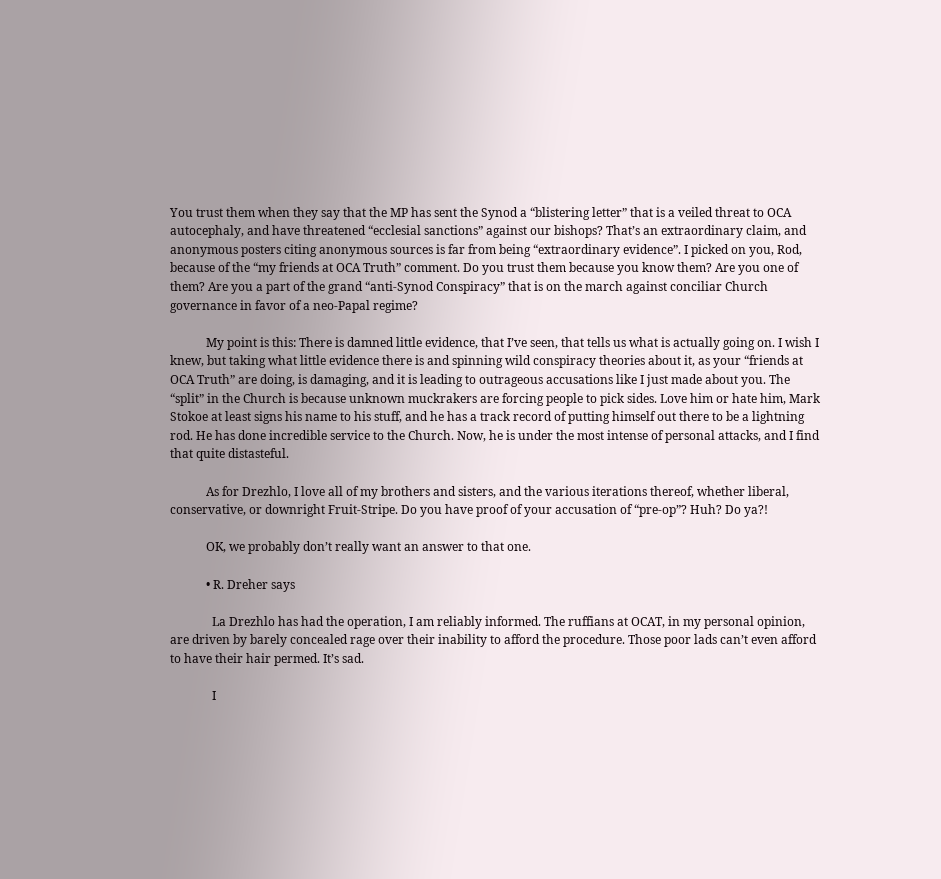You trust them when they say that the MP has sent the Synod a “blistering letter” that is a veiled threat to OCA autocephaly, and have threatened “ecclesial sanctions” against our bishops? That’s an extraordinary claim, and anonymous posters citing anonymous sources is far from being “extraordinary evidence”. I picked on you, Rod, because of the “my friends at OCA Truth” comment. Do you trust them because you know them? Are you one of them? Are you a part of the grand “anti-Synod Conspiracy” that is on the march against conciliar Church governance in favor of a neo-Papal regime?

            My point is this: There is damned little evidence, that I’ve seen, that tells us what is actually going on. I wish I knew, but taking what little evidence there is and spinning wild conspiracy theories about it, as your “friends at OCA Truth” are doing, is damaging, and it is leading to outrageous accusations like I just made about you. The “split” in the Church is because unknown muckrakers are forcing people to pick sides. Love him or hate him, Mark Stokoe at least signs his name to his stuff, and he has a track record of putting himself out there to be a lightning rod. He has done incredible service to the Church. Now, he is under the most intense of personal attacks, and I find that quite distasteful.

            As for Drezhlo, I love all of my brothers and sisters, and the various iterations thereof, whether liberal, conservative, or downright Fruit-Stripe. Do you have proof of your accusation of “pre-op”? Huh? Do ya?!

            OK, we probably don’t really want an answer to that one.

            • R. Dreher says

              La Drezhlo has had the operation, I am reliably informed. The ruffians at OCAT, in my personal opinion, are driven by barely concealed rage over their inability to afford the procedure. Those poor lads can’t even afford to have their hair permed. It’s sad.

              I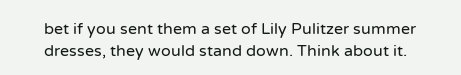bet if you sent them a set of Lily Pulitzer summer dresses, they would stand down. Think about it.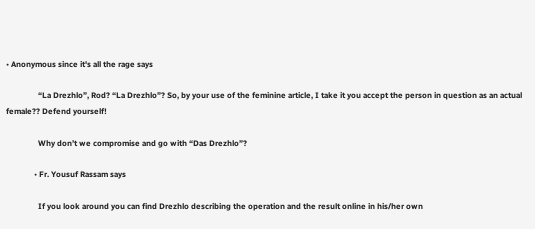• Anonymous since it's all the rage says

                “La Drezhlo”, Rod? “La Drezhlo”? So, by your use of the feminine article, I take it you accept the person in question as an actual female?? Defend yourself!

                Why don’t we compromise and go with “Das Drezhlo”?

              • Fr. Yousuf Rassam says

                If you look around you can find Drezhlo describing the operation and the result online in his/her own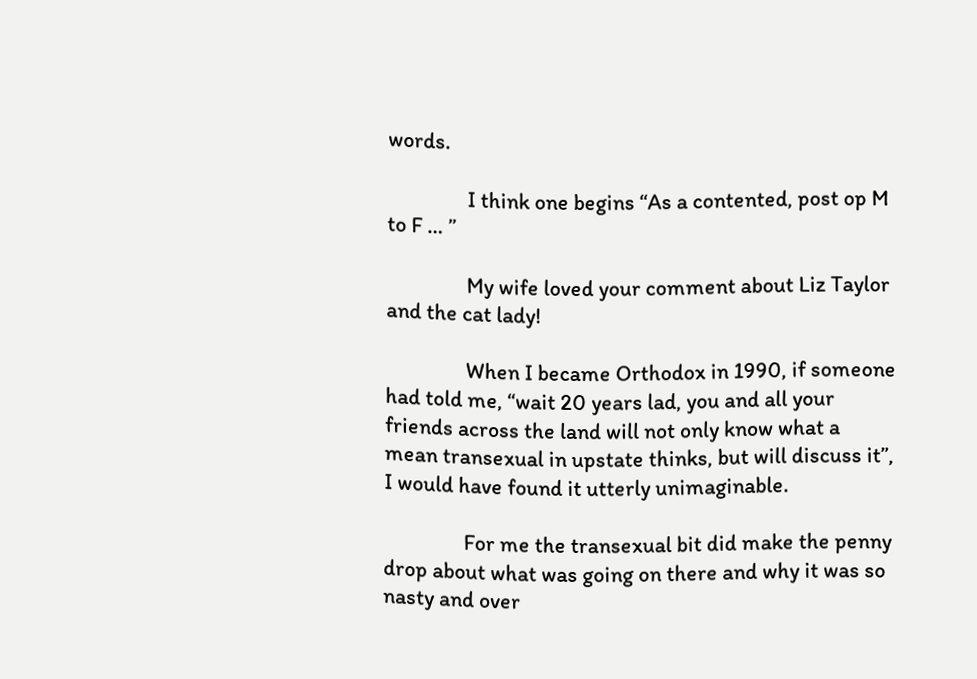words.

                I think one begins “As a contented, post op M to F … ”

                My wife loved your comment about Liz Taylor and the cat lady!

                When I became Orthodox in 1990, if someone had told me, “wait 20 years lad, you and all your friends across the land will not only know what a mean transexual in upstate thinks, but will discuss it”, I would have found it utterly unimaginable.

                For me the transexual bit did make the penny drop about what was going on there and why it was so nasty and over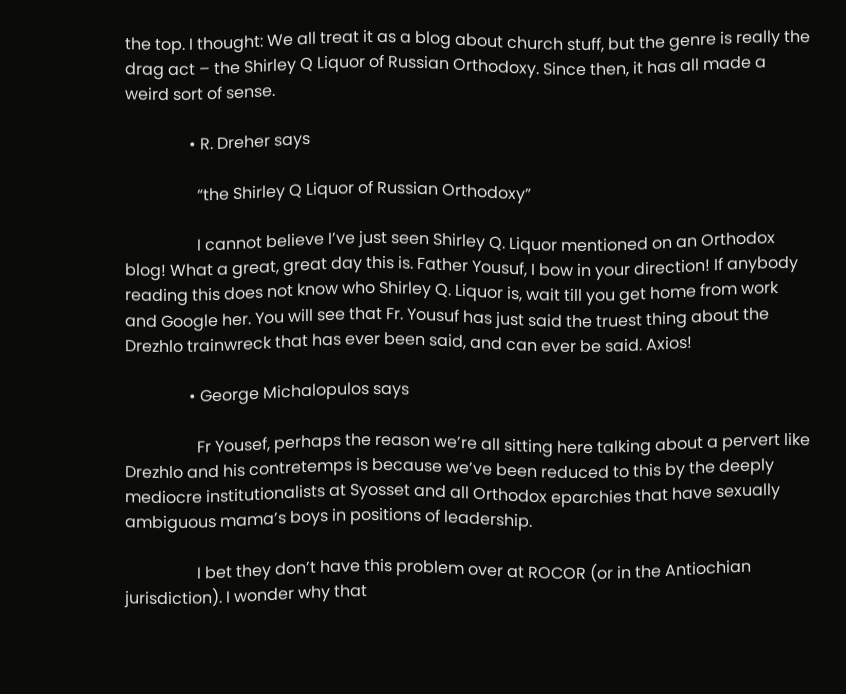the top. I thought: We all treat it as a blog about church stuff, but the genre is really the drag act – the Shirley Q Liquor of Russian Orthodoxy. Since then, it has all made a weird sort of sense.

                • R. Dreher says

                  “the Shirley Q Liquor of Russian Orthodoxy”

                  I cannot believe I’ve just seen Shirley Q. Liquor mentioned on an Orthodox blog! What a great, great day this is. Father Yousuf, I bow in your direction! If anybody reading this does not know who Shirley Q. Liquor is, wait till you get home from work and Google her. You will see that Fr. Yousuf has just said the truest thing about the Drezhlo trainwreck that has ever been said, and can ever be said. Axios!

                • George Michalopulos says

                  Fr Yousef, perhaps the reason we’re all sitting here talking about a pervert like Drezhlo and his contretemps is because we’ve been reduced to this by the deeply mediocre institutionalists at Syosset and all Orthodox eparchies that have sexually ambiguous mama’s boys in positions of leadership.

                  I bet they don’t have this problem over at ROCOR (or in the Antiochian jurisdiction). I wonder why that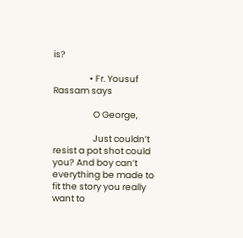is?

                  • Fr. Yousuf Rassam says

                    O George,

                    Just couldn’t resist a pot shot could you? And boy can’t everything be made to fit the story you really want to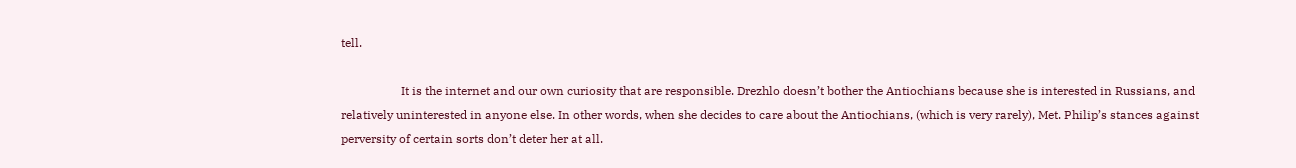tell.

                    It is the internet and our own curiosity that are responsible. Drezhlo doesn’t bother the Antiochians because she is interested in Russians, and relatively uninterested in anyone else. In other words, when she decides to care about the Antiochians, (which is very rarely), Met. Philip’s stances against perversity of certain sorts don’t deter her at all.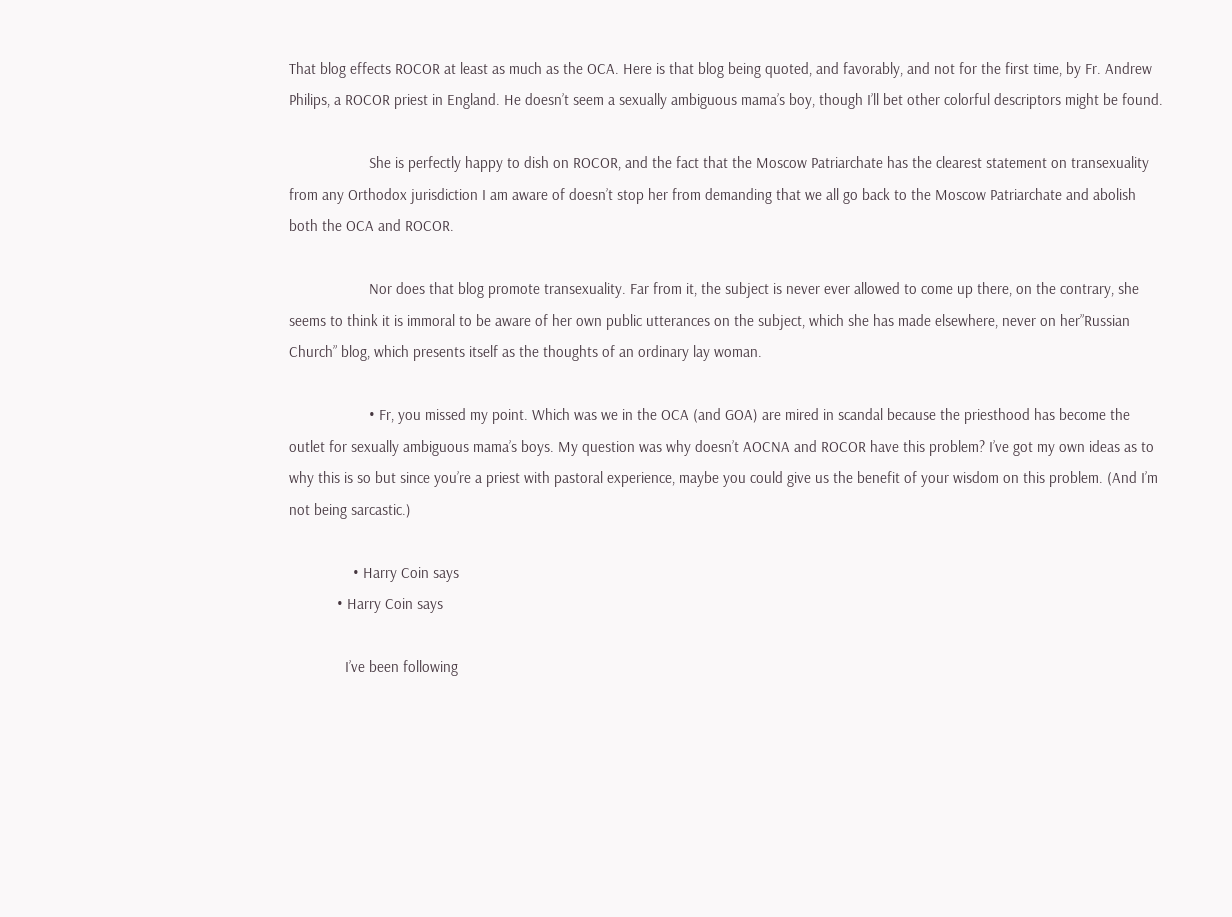That blog effects ROCOR at least as much as the OCA. Here is that blog being quoted, and favorably, and not for the first time, by Fr. Andrew Philips, a ROCOR priest in England. He doesn’t seem a sexually ambiguous mama’s boy, though I’ll bet other colorful descriptors might be found.

                    She is perfectly happy to dish on ROCOR, and the fact that the Moscow Patriarchate has the clearest statement on transexuality from any Orthodox jurisdiction I am aware of doesn’t stop her from demanding that we all go back to the Moscow Patriarchate and abolish both the OCA and ROCOR.

                    Nor does that blog promote transexuality. Far from it, the subject is never ever allowed to come up there, on the contrary, she seems to think it is immoral to be aware of her own public utterances on the subject, which she has made elsewhere, never on her”Russian Church” blog, which presents itself as the thoughts of an ordinary lay woman.

                    • Fr, you missed my point. Which was we in the OCA (and GOA) are mired in scandal because the priesthood has become the outlet for sexually ambiguous mama’s boys. My question was why doesn’t AOCNA and ROCOR have this problem? I’ve got my own ideas as to why this is so but since you’re a priest with pastoral experience, maybe you could give us the benefit of your wisdom on this problem. (And I’m not being sarcastic.)

                • Harry Coin says
            • Harry Coin says

              I’ve been following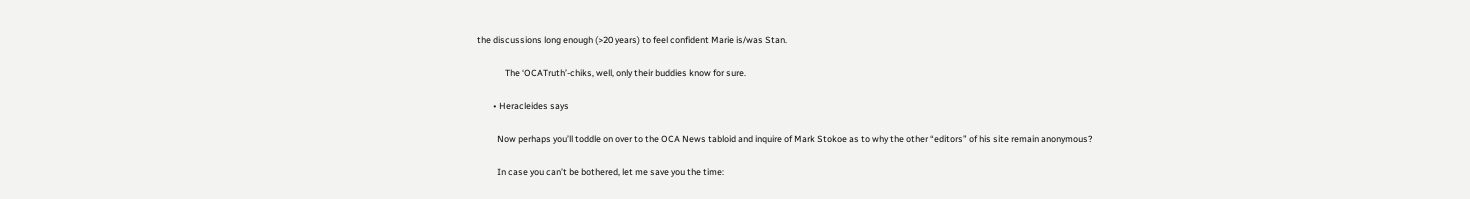the discussions long enough (>20 years) to feel confident Marie is/was Stan.

              The ‘OCATruth’-chiks, well, only their buddies know for sure.

        • Heracleides says

          Now perhaps you’ll toddle on over to the OCA News tabloid and inquire of Mark Stokoe as to why the other “editors” of his site remain anonymous?

          In case you can’t be bothered, let me save you the time: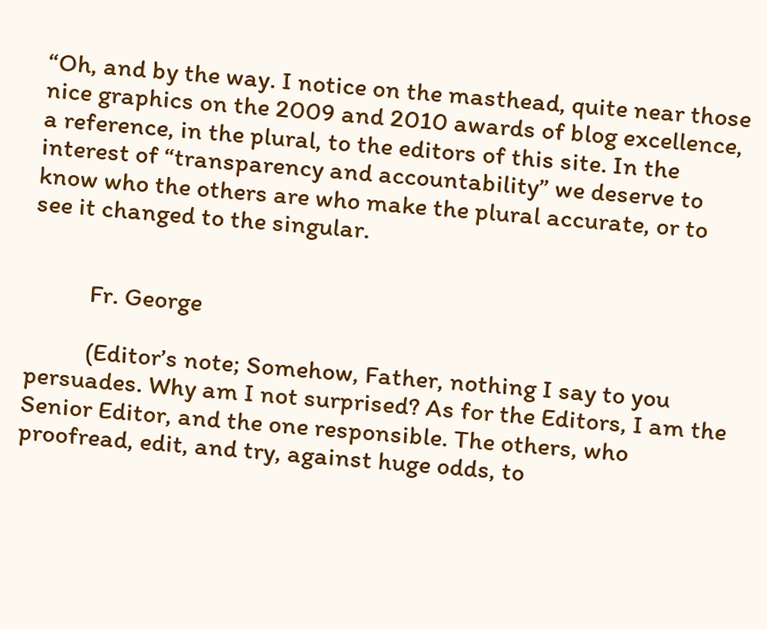“Oh, and by the way. I notice on the masthead, quite near those nice graphics on the 2009 and 2010 awards of blog excellence, a reference, in the plural, to the editors of this site. In the interest of “transparency and accountability” we deserve to know who the others are who make the plural accurate, or to see it changed to the singular.


          Fr. George

          (Editor’s note; Somehow, Father, nothing I say to you persuades. Why am I not surprised? As for the Editors, I am the Senior Editor, and the one responsible. The others, who proofread, edit, and try, against huge odds, to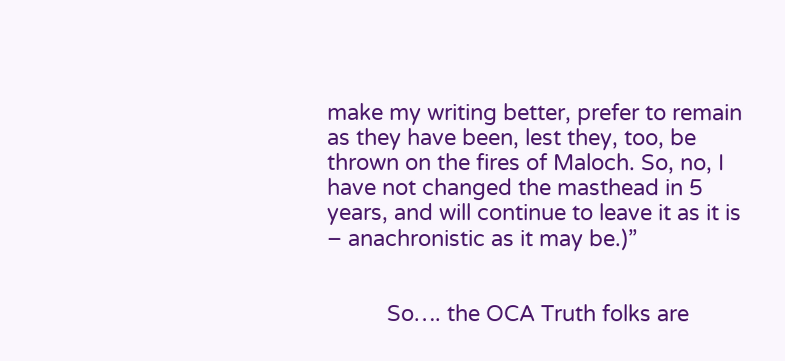make my writing better, prefer to remain as they have been, lest they, too, be thrown on the fires of Maloch. So, no, I have not changed the masthead in 5 years, and will continue to leave it as it is – anachronistic as it may be.)”


          So…. the OCA Truth folks are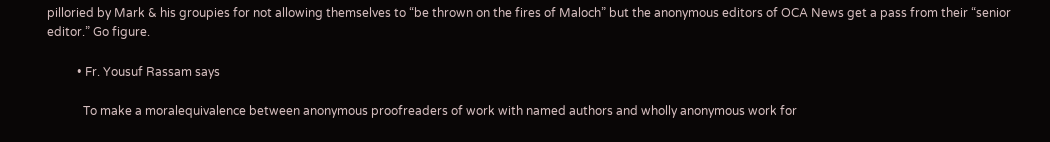pilloried by Mark & his groupies for not allowing themselves to “be thrown on the fires of Maloch” but the anonymous editors of OCA News get a pass from their “senior editor.” Go figure.

          • Fr. Yousuf Rassam says

            To make a moralequivalence between anonymous proofreaders of work with named authors and wholly anonymous work for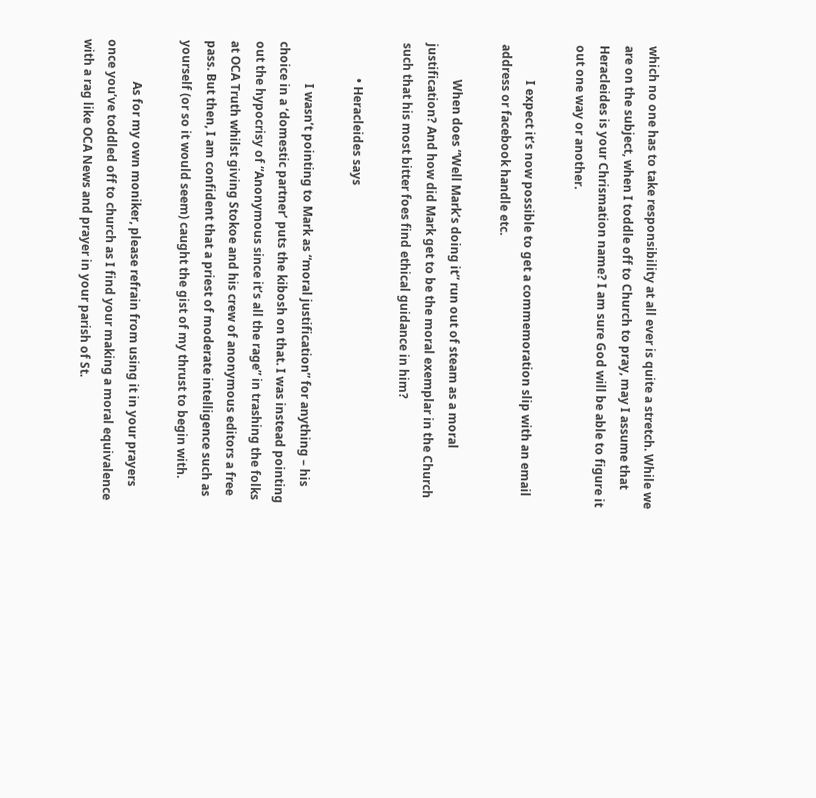which no one has to take responsibility at all ever is quite a stretch. While we are on the subject, when I toddle off to Church to pray, may I assume that Heracleides is your Chrismation name? I am sure God will be able to figure it out one way or another.

            I expect it’s now possible to get a commemoration slip with an email address or facebook handle etc.

            When does “Well Mark’s doing it” run out of steam as a moral justification? And how did Mark get to be the moral exemplar in the Church such that his most bitter foes find ethical guidance in him?

            • Heracleides says

              I wasn’t pointing to Mark as “moral justification” for anything – his choice in a ‘domestic partner’ puts the kibosh on that. I was instead pointing out the hypocrisy of “Anonymous since it’s all the rage” in trashing the folks at OCA Truth whilst giving Stokoe and his crew of anonymous editors a free pass. But then, I am confident that a priest of moderate intelligence such as yourself (or so it would seem) caught the gist of my thrust to begin with.

              As for my own moniker, please refrain from using it in your prayers once you’ve toddled off to church as I find your making a moral equivalence with a rag like OCA News and prayer in your parish of St.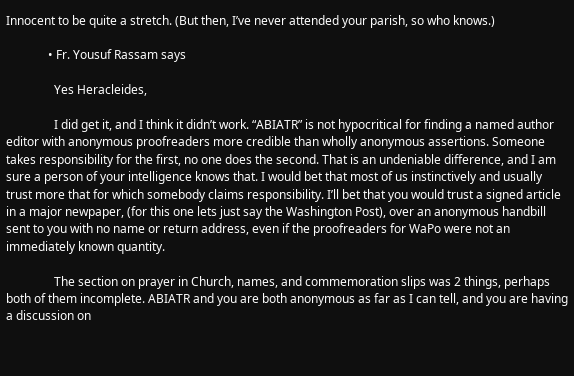Innocent to be quite a stretch. (But then, I’ve never attended your parish, so who knows.)

              • Fr. Yousuf Rassam says

                Yes Heracleides,

                I did get it, and I think it didn’t work. “ABIATR” is not hypocritical for finding a named author editor with anonymous proofreaders more credible than wholly anonymous assertions. Someone takes responsibility for the first, no one does the second. That is an undeniable difference, and I am sure a person of your intelligence knows that. I would bet that most of us instinctively and usually trust more that for which somebody claims responsibility. I’ll bet that you would trust a signed article in a major newpaper, (for this one lets just say the Washington Post), over an anonymous handbill sent to you with no name or return address, even if the proofreaders for WaPo were not an immediately known quantity.

                The section on prayer in Church, names, and commemoration slips was 2 things, perhaps both of them incomplete. ABIATR and you are both anonymous as far as I can tell, and you are having a discussion on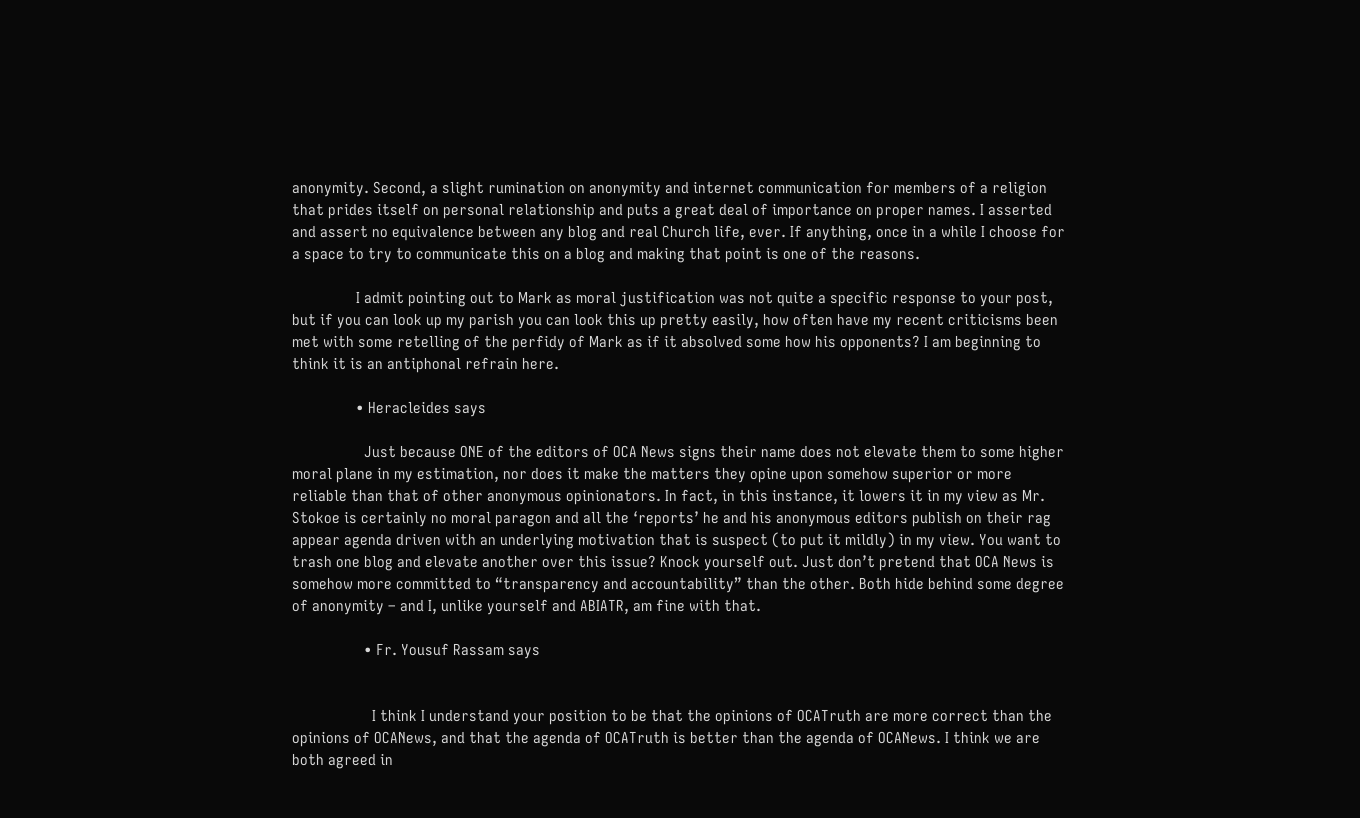anonymity. Second, a slight rumination on anonymity and internet communication for members of a religion that prides itself on personal relationship and puts a great deal of importance on proper names. I asserted and assert no equivalence between any blog and real Church life, ever. If anything, once in a while I choose for a space to try to communicate this on a blog and making that point is one of the reasons.

                I admit pointing out to Mark as moral justification was not quite a specific response to your post, but if you can look up my parish you can look this up pretty easily, how often have my recent criticisms been met with some retelling of the perfidy of Mark as if it absolved some how his opponents? I am beginning to think it is an antiphonal refrain here.

                • Heracleides says

                  Just because ONE of the editors of OCA News signs their name does not elevate them to some higher moral plane in my estimation, nor does it make the matters they opine upon somehow superior or more reliable than that of other anonymous opinionators. In fact, in this instance, it lowers it in my view as Mr. Stokoe is certainly no moral paragon and all the ‘reports’ he and his anonymous editors publish on their rag appear agenda driven with an underlying motivation that is suspect (to put it mildly) in my view. You want to trash one blog and elevate another over this issue? Knock yourself out. Just don’t pretend that OCA News is somehow more committed to “transparency and accountability” than the other. Both hide behind some degree of anonymity – and I, unlike yourself and ABIATR, am fine with that.

                  • Fr. Yousuf Rassam says


                    I think I understand your position to be that the opinions of OCATruth are more correct than the opinions of OCANews, and that the agenda of OCATruth is better than the agenda of OCANews. I think we are both agreed in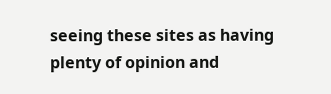seeing these sites as having plenty of opinion and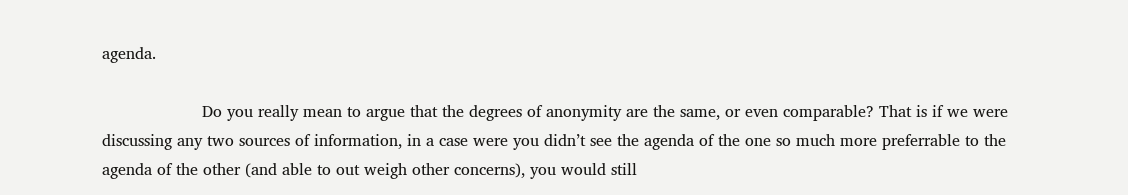agenda.

                    Do you really mean to argue that the degrees of anonymity are the same, or even comparable? That is if we were discussing any two sources of information, in a case were you didn’t see the agenda of the one so much more preferrable to the agenda of the other (and able to out weigh other concerns), you would still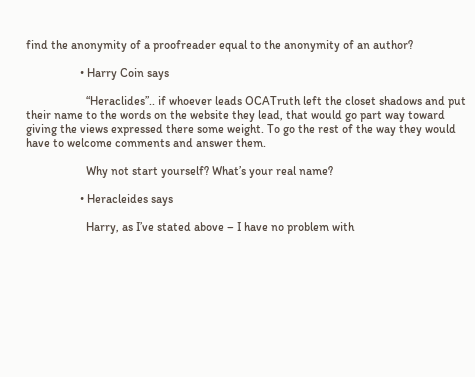find the anonymity of a proofreader equal to the anonymity of an author?

                  • Harry Coin says

                    “Heraclides”.. if whoever leads OCATruth left the closet shadows and put their name to the words on the website they lead, that would go part way toward giving the views expressed there some weight. To go the rest of the way they would have to welcome comments and answer them.

                    Why not start yourself? What’s your real name?

                  • Heracleides says

                    Harry, as I’ve stated above – I have no problem with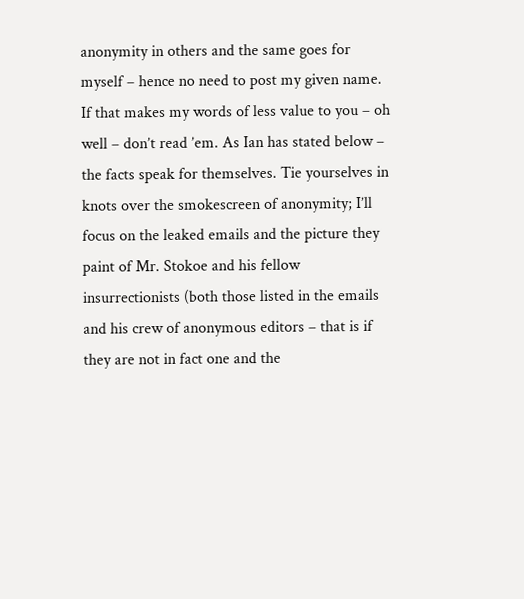anonymity in others and the same goes for myself – hence no need to post my given name. If that makes my words of less value to you – oh well – don’t read ’em. As Ian has stated below – the facts speak for themselves. Tie yourselves in knots over the smokescreen of anonymity; I’ll focus on the leaked emails and the picture they paint of Mr. Stokoe and his fellow insurrectionists (both those listed in the emails and his crew of anonymous editors – that is if they are not in fact one and the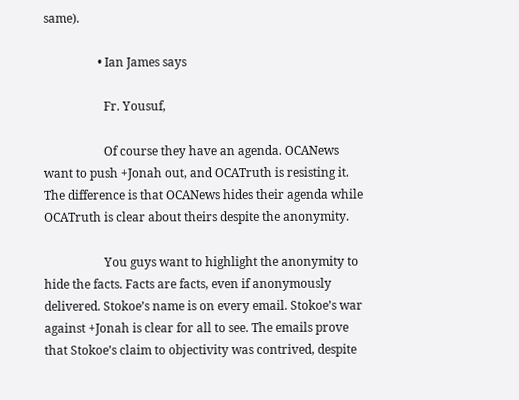same).

                  • Ian James says

                    Fr. Yousuf,

                    Of course they have an agenda. OCANews want to push +Jonah out, and OCATruth is resisting it. The difference is that OCANews hides their agenda while OCATruth is clear about theirs despite the anonymity.

                    You guys want to highlight the anonymity to hide the facts. Facts are facts, even if anonymously delivered. Stokoe’s name is on every email. Stokoe’s war against +Jonah is clear for all to see. The emails prove that Stokoe’s claim to objectivity was contrived, despite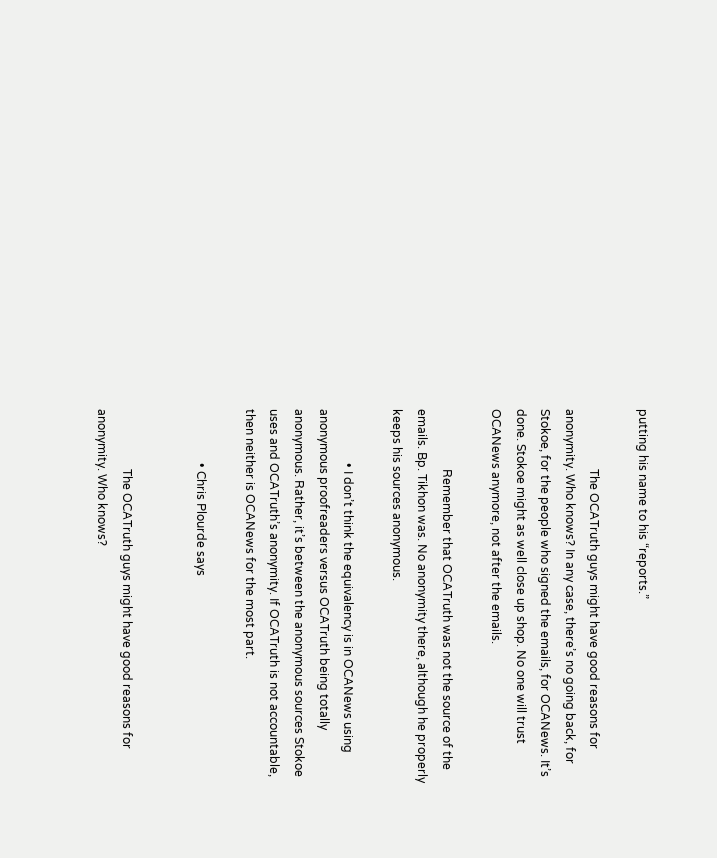putting his name to his “reports.”

                    The OCATruth guys might have good reasons for anonymity. Who knows? In any case, there’s no going back, for Stokoe, for the people who signed the emails, for OCANews. It’s done. Stokoe might as well close up shop. No one will trust OCANews anymore, not after the emails.

                    Remember that OCATruth was not the source of the emails. Bp. Tikhon was. No anonymity there, although he properly keeps his sources anonymous.

                  • I don’t think the equivalency is in OCANews using anonymous proofreaders versus OCATruth being totally anonymous. Rather, it’s between the anonymous sources Stokoe uses and OCATruth’s anonymity. If OCATruth is not accountable, then neither is OCANews for the most part.

                  • Chris Plourde says


                    The OCATruth guys might have good reasons for anonymity. Who knows?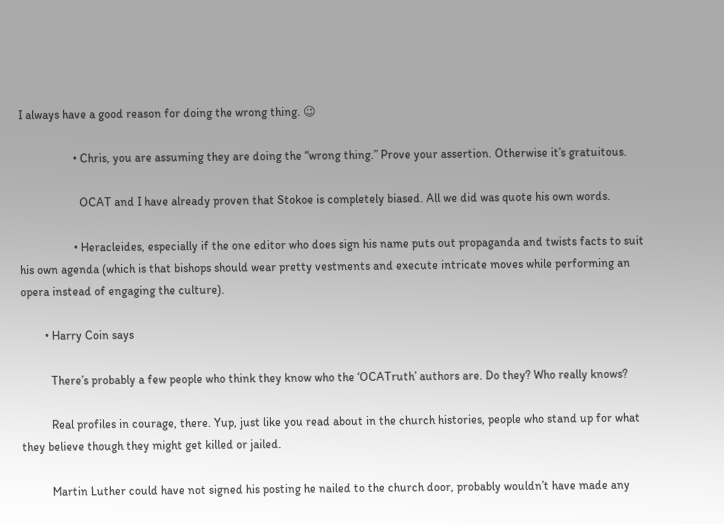I always have a good reason for doing the wrong thing. 😉

                  • Chris, you are assuming they are doing the “wrong thing.” Prove your assertion. Otherwise it’s gratuitous.

                    OCAT and I have already proven that Stokoe is completely biased. All we did was quote his own words.

                  • Heracleides, especially if the one editor who does sign his name puts out propaganda and twists facts to suit his own agenda (which is that bishops should wear pretty vestments and execute intricate moves while performing an opera instead of engaging the culture).

        • Harry Coin says

          There’s probably a few people who think they know who the ‘OCATruth’ authors are. Do they? Who really knows?

          Real profiles in courage, there. Yup, just like you read about in the church histories, people who stand up for what they believe though they might get killed or jailed.

          Martin Luther could have not signed his posting he nailed to the church door, probably wouldn’t have made any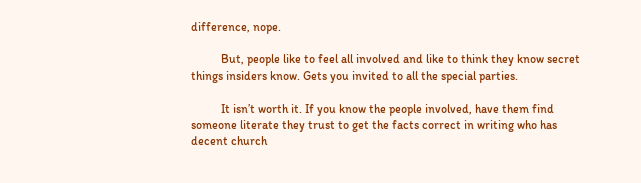difference, nope.

          But, people like to feel all involved and like to think they know secret things insiders know. Gets you invited to all the special parties.

          It isn’t worth it. If you know the people involved, have them find someone literate they trust to get the facts correct in writing who has decent church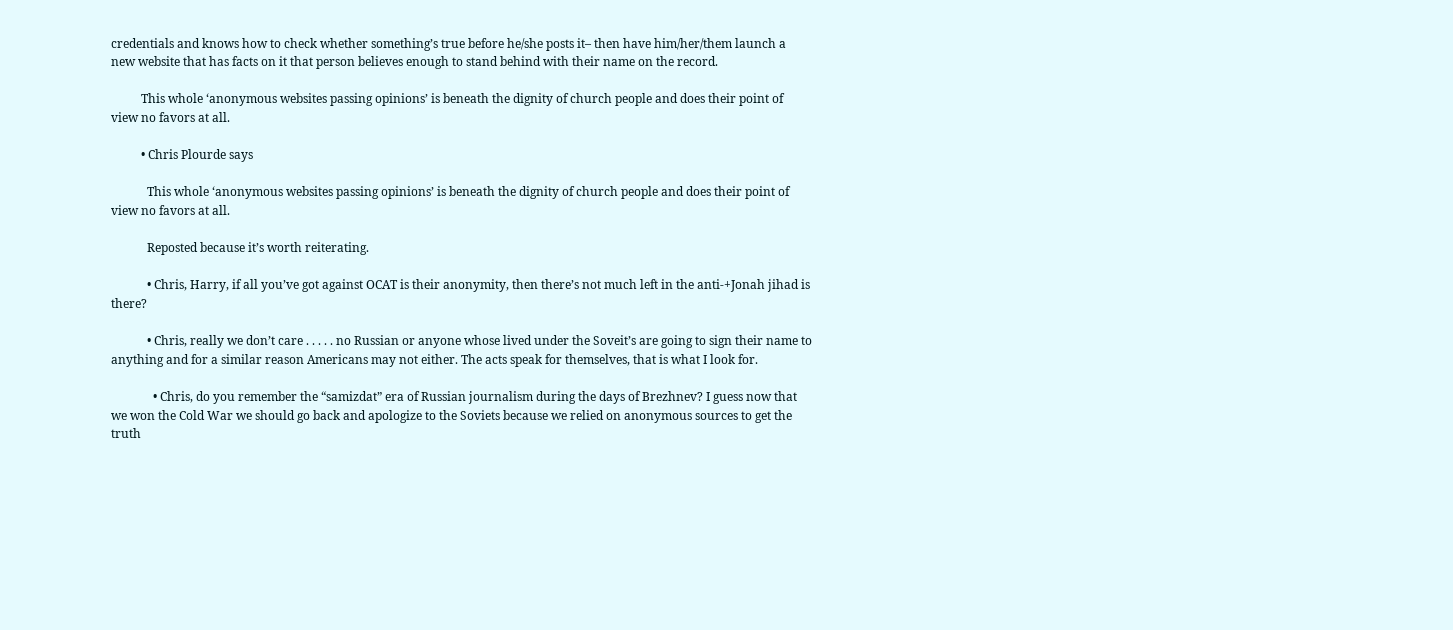credentials and knows how to check whether something’s true before he/she posts it– then have him/her/them launch a new website that has facts on it that person believes enough to stand behind with their name on the record.

          This whole ‘anonymous websites passing opinions’ is beneath the dignity of church people and does their point of view no favors at all.

          • Chris Plourde says

            This whole ‘anonymous websites passing opinions’ is beneath the dignity of church people and does their point of view no favors at all.

            Reposted because it’s worth reiterating.

            • Chris, Harry, if all you’ve got against OCAT is their anonymity, then there’s not much left in the anti-+Jonah jihad is there?

            • Chris, really we don’t care . . . . . no Russian or anyone whose lived under the Soveit’s are going to sign their name to anything and for a similar reason Americans may not either. The acts speak for themselves, that is what I look for.

              • Chris, do you remember the “samizdat” era of Russian journalism during the days of Brezhnev? I guess now that we won the Cold War we should go back and apologize to the Soviets because we relied on anonymous sources to get the truth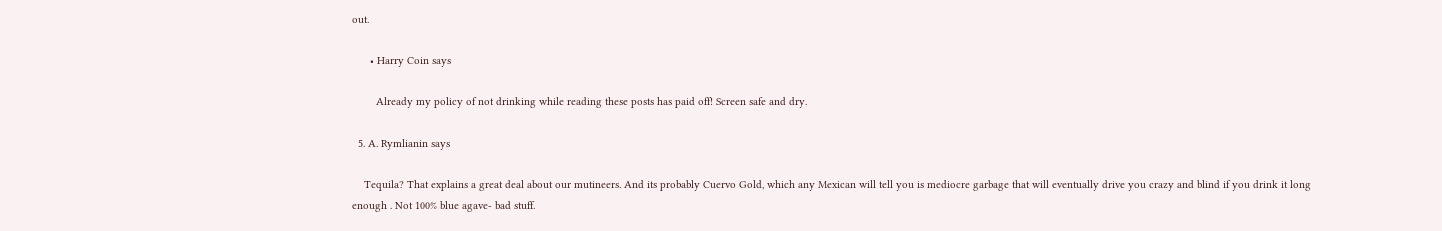out.

      • Harry Coin says

        Already my policy of not drinking while reading these posts has paid off! Screen safe and dry.

  5. A. Rymlianin says

    Tequila? That explains a great deal about our mutineers. And its probably Cuervo Gold, which any Mexican will tell you is mediocre garbage that will eventually drive you crazy and blind if you drink it long enough . Not 100% blue agave- bad stuff.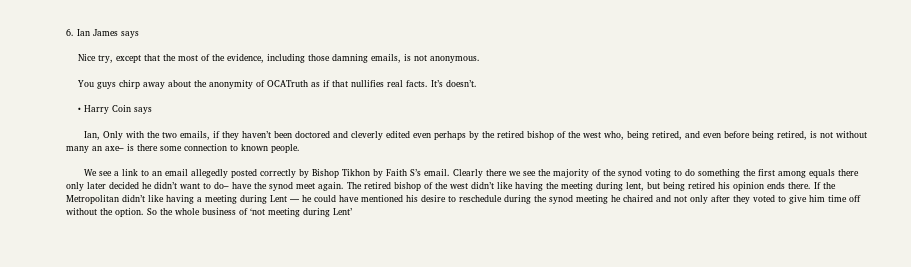6. Ian James says

    Nice try, except that the most of the evidence, including those damning emails, is not anonymous.

    You guys chirp away about the anonymity of OCATruth as if that nullifies real facts. It’s doesn’t.

    • Harry Coin says

      Ian, Only with the two emails, if they haven’t been doctored and cleverly edited even perhaps by the retired bishop of the west who, being retired, and even before being retired, is not without many an axe– is there some connection to known people.

      We see a link to an email allegedly posted correctly by Bishop Tikhon by Faith S’s email. Clearly there we see the majority of the synod voting to do something the first among equals there only later decided he didn’t want to do– have the synod meet again. The retired bishop of the west didn’t like having the meeting during lent, but being retired his opinion ends there. If the Metropolitan didn’t like having a meeting during Lent — he could have mentioned his desire to reschedule during the synod meeting he chaired and not only after they voted to give him time off without the option. So the whole business of ‘not meeting during Lent’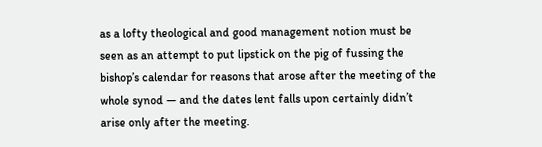as a lofty theological and good management notion must be seen as an attempt to put lipstick on the pig of fussing the bishop’s calendar for reasons that arose after the meeting of the whole synod — and the dates lent falls upon certainly didn’t arise only after the meeting.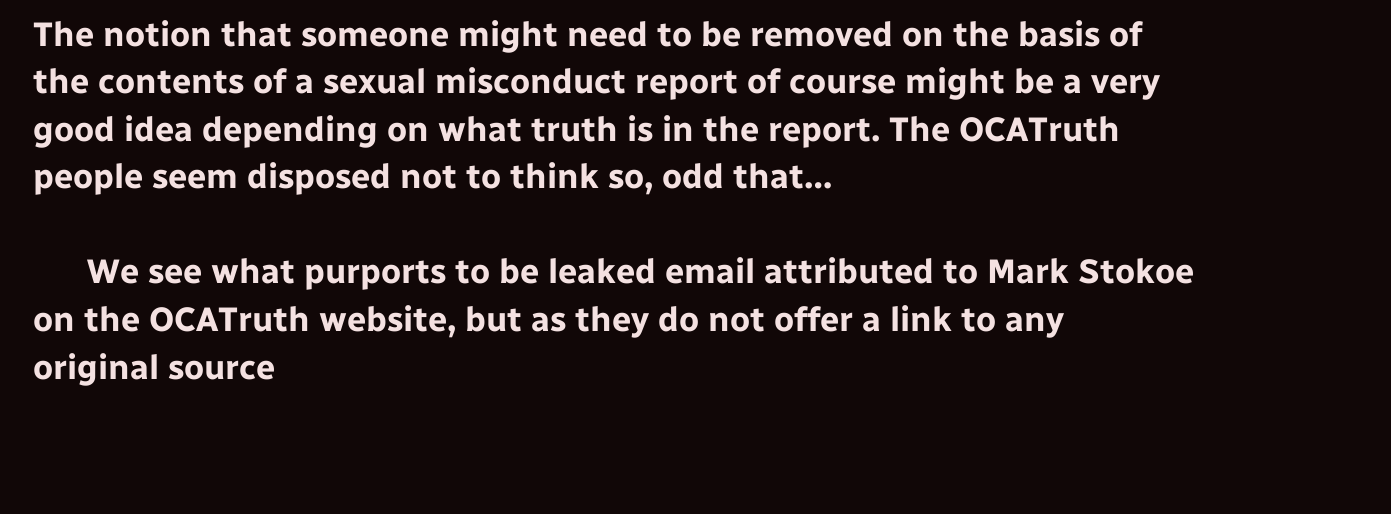The notion that someone might need to be removed on the basis of the contents of a sexual misconduct report of course might be a very good idea depending on what truth is in the report. The OCATruth people seem disposed not to think so, odd that…

      We see what purports to be leaked email attributed to Mark Stokoe on the OCATruth website, but as they do not offer a link to any original source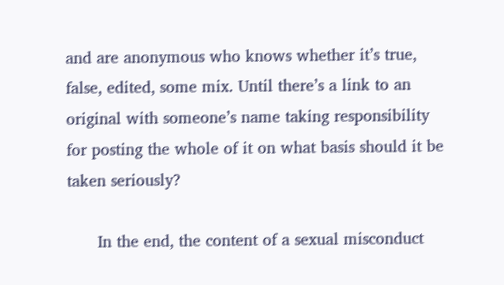and are anonymous who knows whether it’s true, false, edited, some mix. Until there’s a link to an original with someone’s name taking responsibility for posting the whole of it on what basis should it be taken seriously?

      In the end, the content of a sexual misconduct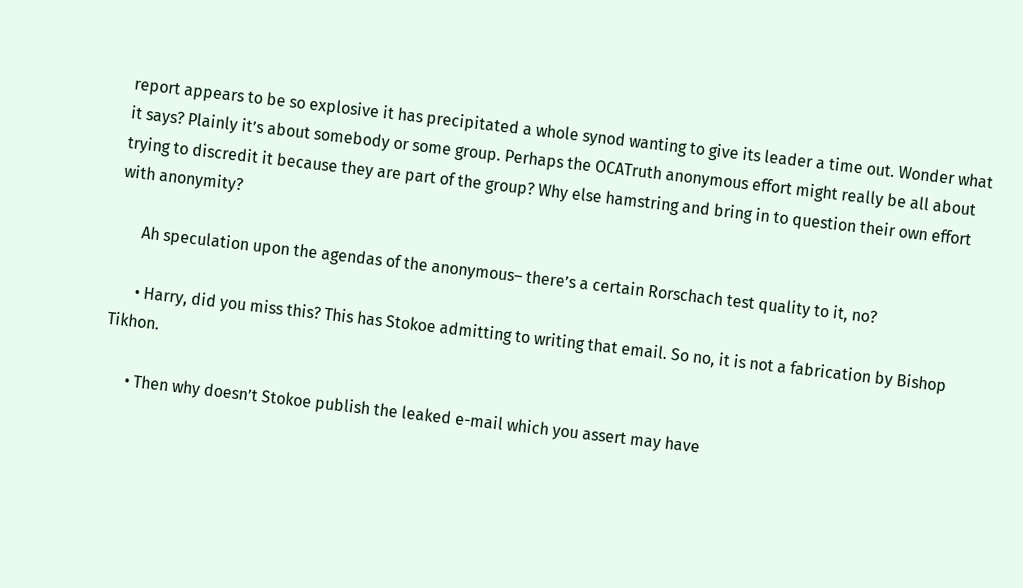report appears to be so explosive it has precipitated a whole synod wanting to give its leader a time out. Wonder what it says? Plainly it’s about somebody or some group. Perhaps the OCATruth anonymous effort might really be all about trying to discredit it because they are part of the group? Why else hamstring and bring in to question their own effort with anonymity?

      Ah speculation upon the agendas of the anonymous– there’s a certain Rorschach test quality to it, no?

      • Harry, did you miss this? This has Stokoe admitting to writing that email. So no, it is not a fabrication by Bishop Tikhon.

      • Then why doesn’t Stokoe publish the leaked e-mail which you assert may have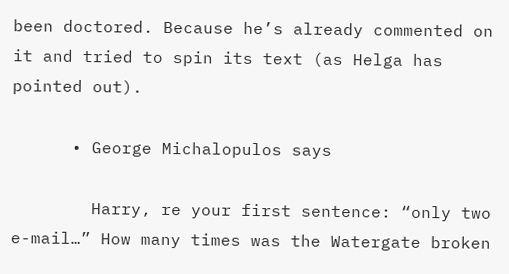been doctored. Because he’s already commented on it and tried to spin its text (as Helga has pointed out).

      • George Michalopulos says

        Harry, re your first sentence: “only two e-mail…” How many times was the Watergate broken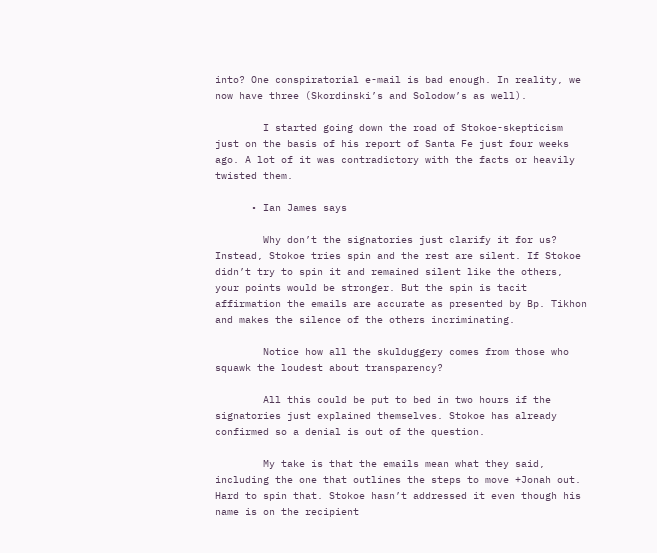into? One conspiratorial e-mail is bad enough. In reality, we now have three (Skordinski’s and Solodow’s as well).

        I started going down the road of Stokoe-skepticism just on the basis of his report of Santa Fe just four weeks ago. A lot of it was contradictory with the facts or heavily twisted them.

      • Ian James says

        Why don’t the signatories just clarify it for us? Instead, Stokoe tries spin and the rest are silent. If Stokoe didn’t try to spin it and remained silent like the others, your points would be stronger. But the spin is tacit affirmation the emails are accurate as presented by Bp. Tikhon and makes the silence of the others incriminating.

        Notice how all the skulduggery comes from those who squawk the loudest about transparency?

        All this could be put to bed in two hours if the signatories just explained themselves. Stokoe has already confirmed so a denial is out of the question.

        My take is that the emails mean what they said, including the one that outlines the steps to move +Jonah out. Hard to spin that. Stokoe hasn’t addressed it even though his name is on the recipient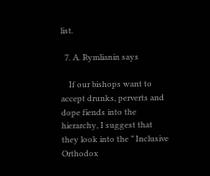list.

  7. A. Rymlianin says

    If our bishops want to accept drunks, perverts and dope fiends into the hierarchy, I suggest that they look into the ” Inclusive Orthodox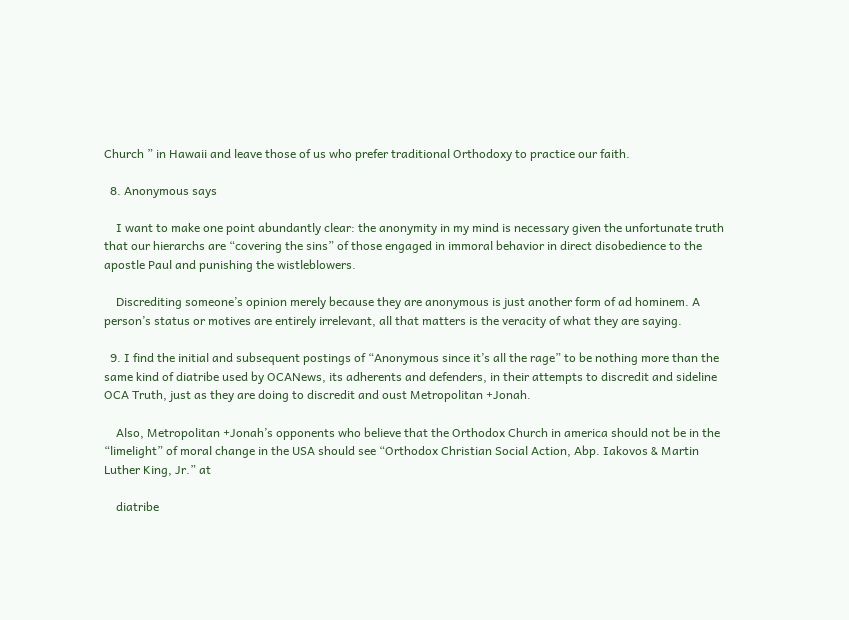Church ” in Hawaii and leave those of us who prefer traditional Orthodoxy to practice our faith.

  8. Anonymous says

    I want to make one point abundantly clear: the anonymity in my mind is necessary given the unfortunate truth that our hierarchs are “covering the sins” of those engaged in immoral behavior in direct disobedience to the apostle Paul and punishing the wistleblowers.

    Discrediting someone’s opinion merely because they are anonymous is just another form of ad hominem. A person’s status or motives are entirely irrelevant, all that matters is the veracity of what they are saying.

  9. I find the initial and subsequent postings of “Anonymous since it’s all the rage” to be nothing more than the same kind of diatribe used by OCANews, its adherents and defenders, in their attempts to discredit and sideline OCA Truth, just as they are doing to discredit and oust Metropolitan +Jonah.

    Also, Metropolitan +Jonah’s opponents who believe that the Orthodox Church in america should not be in the “limelight” of moral change in the USA should see “Orthodox Christian Social Action, Abp. Iakovos & Martin Luther King, Jr.” at

    diatribe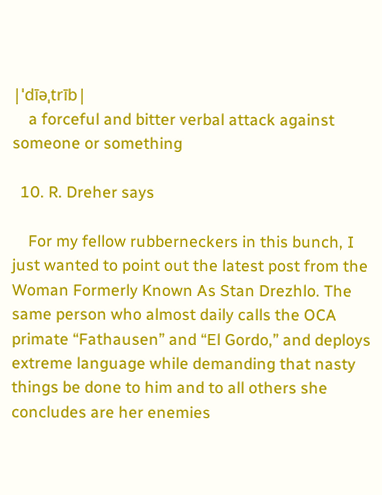|ˈdīəˌtrīb|
    a forceful and bitter verbal attack against someone or something

  10. R. Dreher says

    For my fellow rubberneckers in this bunch, I just wanted to point out the latest post from the Woman Formerly Known As Stan Drezhlo. The same person who almost daily calls the OCA primate “Fathausen” and “El Gordo,” and deploys extreme language while demanding that nasty things be done to him and to all others she concludes are her enemies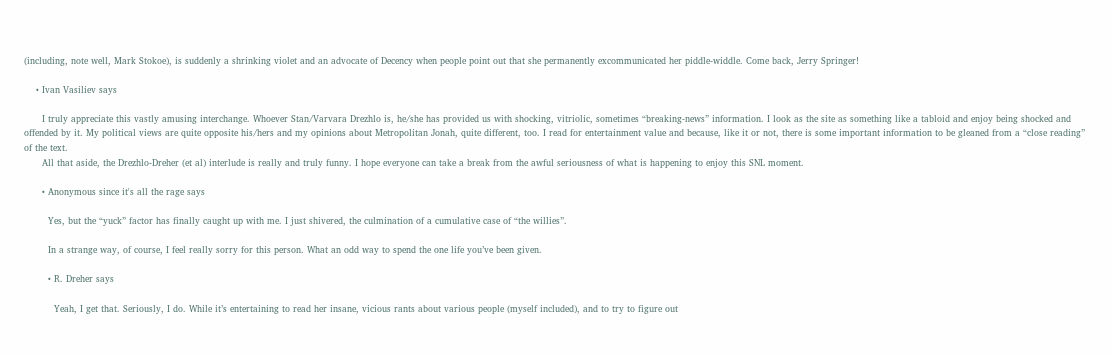(including, note well, Mark Stokoe), is suddenly a shrinking violet and an advocate of Decency when people point out that she permanently excommunicated her piddle-widdle. Come back, Jerry Springer!

    • Ivan Vasiliev says

      I truly appreciate this vastly amusing interchange. Whoever Stan/Varvara Drezhlo is, he/she has provided us with shocking, vitriolic, sometimes “breaking-news” information. I look as the site as something like a tabloid and enjoy being shocked and offended by it. My political views are quite opposite his/hers and my opinions about Metropolitan Jonah, quite different, too. I read for entertainment value and because, like it or not, there is some important information to be gleaned from a “close reading” of the text.
      All that aside, the Drezhlo-Dreher (et al) interlude is really and truly funny. I hope everyone can take a break from the awful seriousness of what is happening to enjoy this SNL moment.

      • Anonymous since it's all the rage says

        Yes, but the “yuck” factor has finally caught up with me. I just shivered, the culmination of a cumulative case of “the willies”.

        In a strange way, of course, I feel really sorry for this person. What an odd way to spend the one life you’ve been given.

        • R. Dreher says

          Yeah, I get that. Seriously, I do. While it’s entertaining to read her insane, vicious rants about various people (myself included), and to try to figure out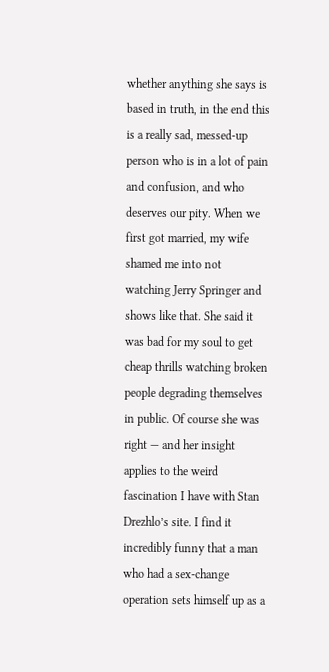whether anything she says is based in truth, in the end this is a really sad, messed-up person who is in a lot of pain and confusion, and who deserves our pity. When we first got married, my wife shamed me into not watching Jerry Springer and shows like that. She said it was bad for my soul to get cheap thrills watching broken people degrading themselves in public. Of course she was right — and her insight applies to the weird fascination I have with Stan Drezhlo’s site. I find it incredibly funny that a man who had a sex-change operation sets himself up as a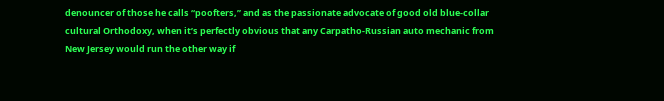denouncer of those he calls “poofters,” and as the passionate advocate of good old blue-collar cultural Orthodoxy, when it’s perfectly obvious that any Carpatho-Russian auto mechanic from New Jersey would run the other way if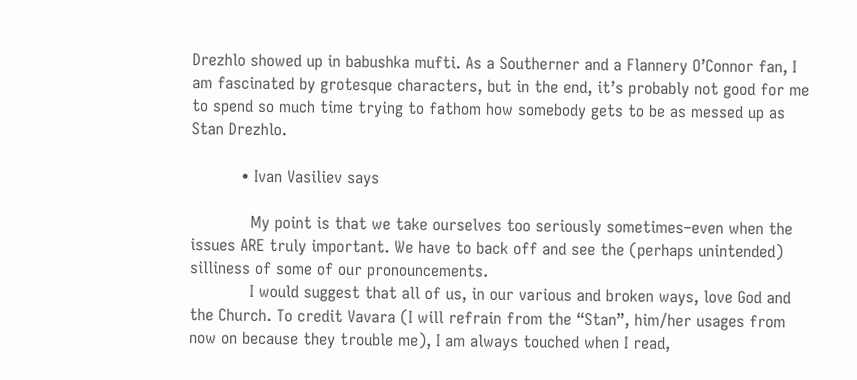Drezhlo showed up in babushka mufti. As a Southerner and a Flannery O’Connor fan, I am fascinated by grotesque characters, but in the end, it’s probably not good for me to spend so much time trying to fathom how somebody gets to be as messed up as Stan Drezhlo.

          • Ivan Vasiliev says

            My point is that we take ourselves too seriously sometimes–even when the issues ARE truly important. We have to back off and see the (perhaps unintended) silliness of some of our pronouncements.
            I would suggest that all of us, in our various and broken ways, love God and the Church. To credit Vavara (I will refrain from the “Stan”, him/her usages from now on because they trouble me), I am always touched when I read,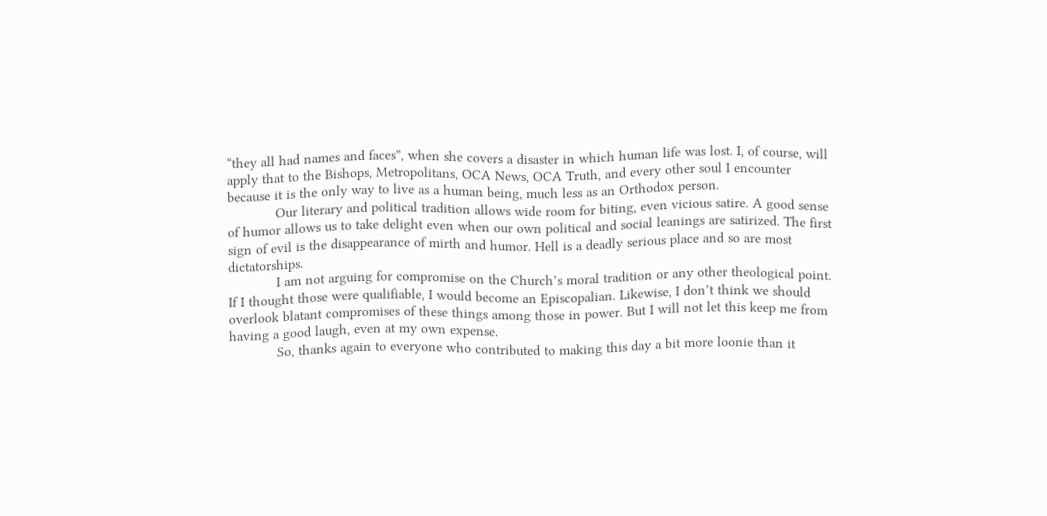“they all had names and faces”, when she covers a disaster in which human life was lost. I, of course, will apply that to the Bishops, Metropolitans, OCA News, OCA Truth, and every other soul I encounter because it is the only way to live as a human being, much less as an Orthodox person.
            Our literary and political tradition allows wide room for biting, even vicious satire. A good sense of humor allows us to take delight even when our own political and social leanings are satirized. The first sign of evil is the disappearance of mirth and humor. Hell is a deadly serious place and so are most dictatorships.
            I am not arguing for compromise on the Church’s moral tradition or any other theological point. If I thought those were qualifiable, I would become an Episcopalian. Likewise, I don’t think we should overlook blatant compromises of these things among those in power. But I will not let this keep me from having a good laugh, even at my own expense.
            So, thanks again to everyone who contributed to making this day a bit more loonie than it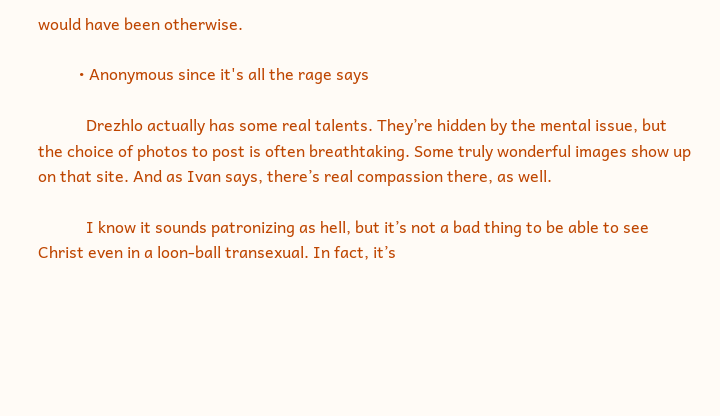would have been otherwise.

          • Anonymous since it's all the rage says

            Drezhlo actually has some real talents. They’re hidden by the mental issue, but the choice of photos to post is often breathtaking. Some truly wonderful images show up on that site. And as Ivan says, there’s real compassion there, as well.

            I know it sounds patronizing as hell, but it’s not a bad thing to be able to see Christ even in a loon-ball transexual. In fact, it’s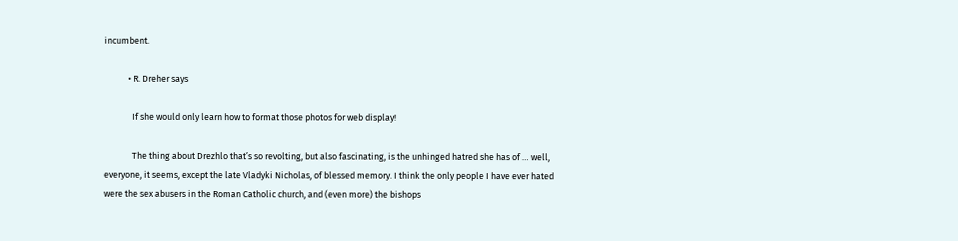incumbent.

            • R. Dreher says

              If she would only learn how to format those photos for web display!

              The thing about Drezhlo that’s so revolting, but also fascinating, is the unhinged hatred she has of … well, everyone, it seems, except the late Vladyki Nicholas, of blessed memory. I think the only people I have ever hated were the sex abusers in the Roman Catholic church, and (even more) the bishops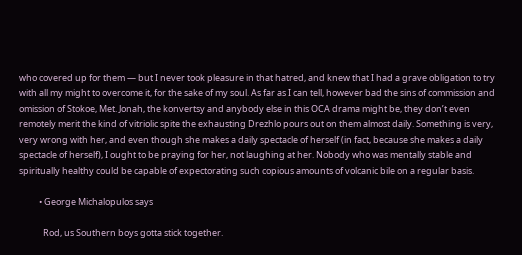who covered up for them — but I never took pleasure in that hatred, and knew that I had a grave obligation to try with all my might to overcome it, for the sake of my soul. As far as I can tell, however bad the sins of commission and omission of Stokoe, Met. Jonah, the konvertsy and anybody else in this OCA drama might be, they don’t even remotely merit the kind of vitriolic spite the exhausting Drezhlo pours out on them almost daily. Something is very, very wrong with her, and even though she makes a daily spectacle of herself (in fact, because she makes a daily spectacle of herself), I ought to be praying for her, not laughing at her. Nobody who was mentally stable and spiritually healthy could be capable of expectorating such copious amounts of volcanic bile on a regular basis.

          • George Michalopulos says

            Rod, us Southern boys gotta stick together.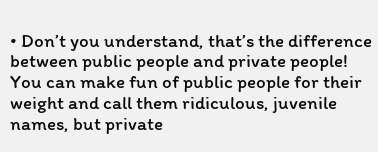• Don’t you understand, that’s the difference between public people and private people! You can make fun of public people for their weight and call them ridiculous, juvenile names, but private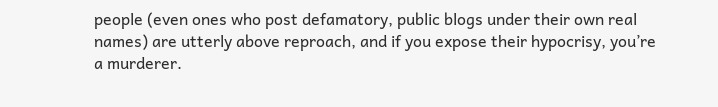people (even ones who post defamatory, public blogs under their own real names) are utterly above reproach, and if you expose their hypocrisy, you’re a murderer.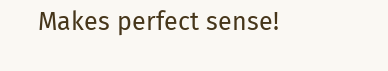Makes perfect sense!